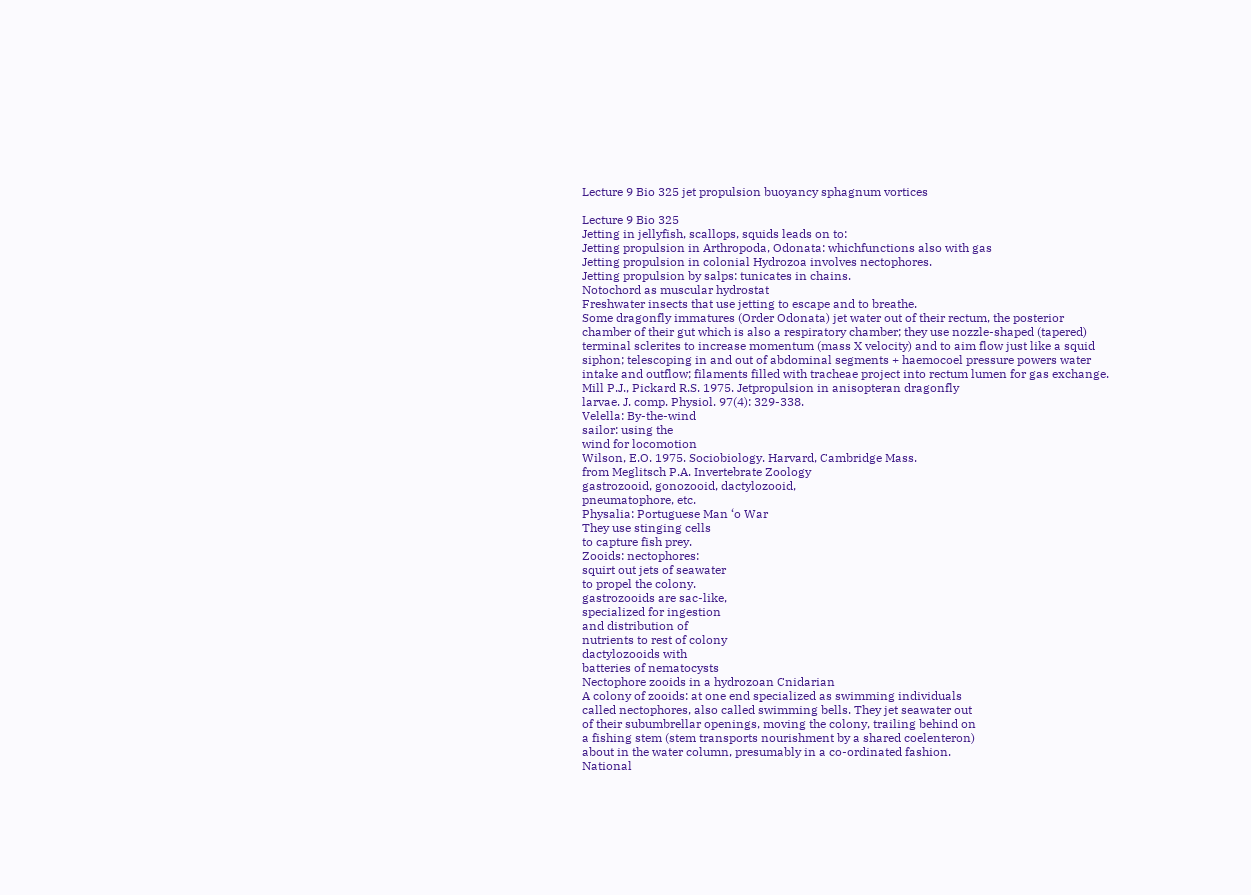Lecture 9 Bio 325 jet propulsion buoyancy sphagnum vortices

Lecture 9 Bio 325
Jetting in jellyfish, scallops, squids leads on to:
Jetting propulsion in Arthropoda, Odonata: whichfunctions also with gas
Jetting propulsion in colonial Hydrozoa involves nectophores.
Jetting propulsion by salps: tunicates in chains.
Notochord as muscular hydrostat
Freshwater insects that use jetting to escape and to breathe.
Some dragonfly immatures (Order Odonata) jet water out of their rectum, the posterior
chamber of their gut which is also a respiratory chamber; they use nozzle-shaped (tapered)
terminal sclerites to increase momentum (mass X velocity) and to aim flow just like a squid
siphon; telescoping in and out of abdominal segments + haemocoel pressure powers water
intake and outflow; filaments filled with tracheae project into rectum lumen for gas exchange.
Mill P.J., Pickard R.S. 1975. Jetpropulsion in anisopteran dragonfly
larvae. J. comp. Physiol. 97(4): 329-338.
Velella: By-the-wind
sailor: using the
wind for locomotion
Wilson, E.O. 1975. Sociobiology. Harvard, Cambridge Mass.
from Meglitsch P.A. Invertebrate Zoology
gastrozooid, gonozooid, dactylozooid,
pneumatophore, etc.
Physalia: Portuguese Man ‘o War
They use stinging cells
to capture fish prey.
Zooids: nectophores:
squirt out jets of seawater
to propel the colony.
gastrozooids are sac-like,
specialized for ingestion
and distribution of
nutrients to rest of colony
dactylozooids with
batteries of nematocysts
Nectophore zooids in a hydrozoan Cnidarian
A colony of zooids: at one end specialized as swimming individuals
called nectophores, also called swimming bells. They jet seawater out
of their subumbrellar openings, moving the colony, trailing behind on
a fishing stem (stem transports nourishment by a shared coelenteron)
about in the water column, presumably in a co-ordinated fashion.
National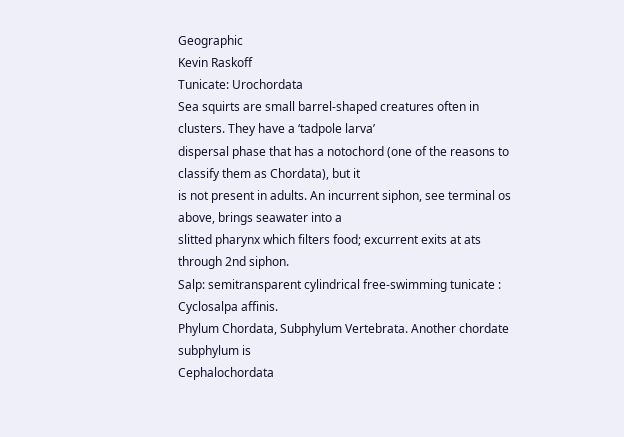Geographic
Kevin Raskoff
Tunicate: Urochordata
Sea squirts are small barrel-shaped creatures often in clusters. They have a ‘tadpole larva’
dispersal phase that has a notochord (one of the reasons to classify them as Chordata), but it
is not present in adults. An incurrent siphon, see terminal os above, brings seawater into a
slitted pharynx which filters food; excurrent exits at ats through 2nd siphon.
Salp: semitransparent cylindrical free-swimming tunicate : Cyclosalpa affinis.
Phylum Chordata, Subphylum Vertebrata. Another chordate subphylum is
Cephalochordata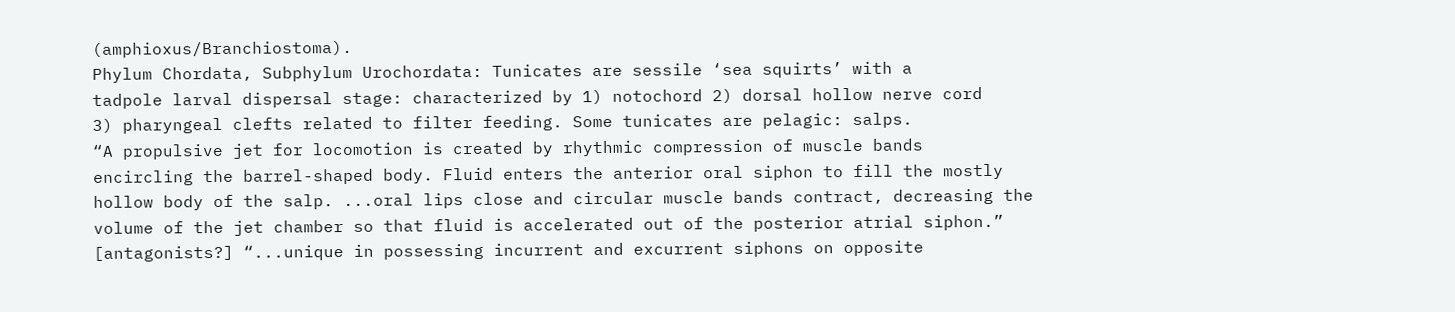(amphioxus/Branchiostoma).
Phylum Chordata, Subphylum Urochordata: Tunicates are sessile ‘sea squirts’ with a
tadpole larval dispersal stage: characterized by 1) notochord 2) dorsal hollow nerve cord
3) pharyngeal clefts related to filter feeding. Some tunicates are pelagic: salps.
“A propulsive jet for locomotion is created by rhythmic compression of muscle bands
encircling the barrel-shaped body. Fluid enters the anterior oral siphon to fill the mostly
hollow body of the salp. ...oral lips close and circular muscle bands contract, decreasing the
volume of the jet chamber so that fluid is accelerated out of the posterior atrial siphon.”
[antagonists?] “...unique in possessing incurrent and excurrent siphons on opposite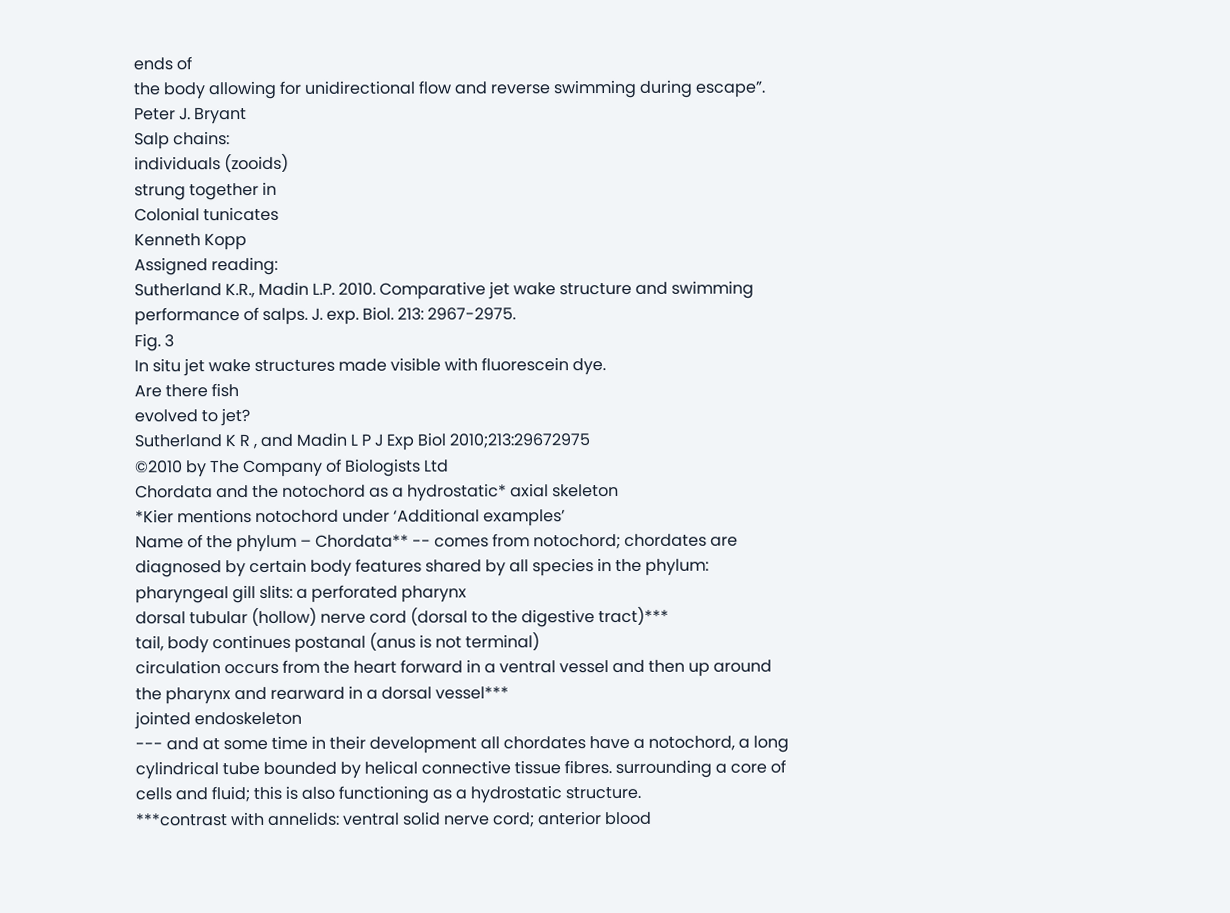ends of
the body allowing for unidirectional flow and reverse swimming during escape”.
Peter J. Bryant
Salp chains:
individuals (zooids)
strung together in
Colonial tunicates
Kenneth Kopp
Assigned reading:
Sutherland K.R., Madin L.P. 2010. Comparative jet wake structure and swimming
performance of salps. J. exp. Biol. 213: 2967-2975.
Fig. 3
In situ jet wake structures made visible with fluorescein dye.
Are there fish
evolved to jet?
Sutherland K R , and Madin L P J Exp Biol 2010;213:29672975
©2010 by The Company of Biologists Ltd
Chordata and the notochord as a hydrostatic* axial skeleton
*Kier mentions notochord under ‘Additional examples’
Name of the phylum – Chordata** -- comes from notochord; chordates are
diagnosed by certain body features shared by all species in the phylum:
pharyngeal gill slits: a perforated pharynx
dorsal tubular (hollow) nerve cord (dorsal to the digestive tract)***
tail, body continues postanal (anus is not terminal)
circulation occurs from the heart forward in a ventral vessel and then up around
the pharynx and rearward in a dorsal vessel***
jointed endoskeleton
--- and at some time in their development all chordates have a notochord, a long
cylindrical tube bounded by helical connective tissue fibres. surrounding a core of
cells and fluid; this is also functioning as a hydrostatic structure.
***contrast with annelids: ventral solid nerve cord; anterior blood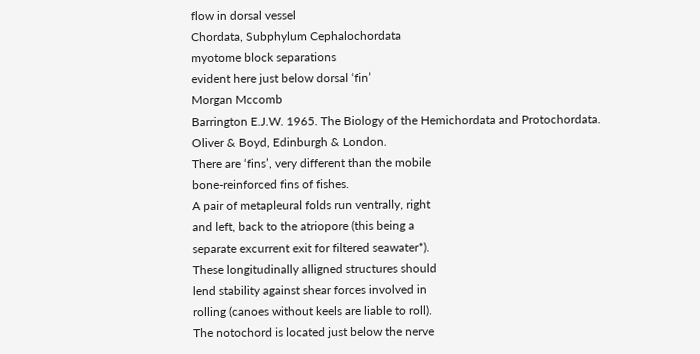flow in dorsal vessel
Chordata, Subphylum Cephalochordata
myotome block separations
evident here just below dorsal ‘fin’
Morgan Mccomb
Barrington E.J.W. 1965. The Biology of the Hemichordata and Protochordata.
Oliver & Boyd, Edinburgh & London.
There are ‘fins’, very different than the mobile
bone-reinforced fins of fishes.
A pair of metapleural folds run ventrally, right
and left, back to the atriopore (this being a
separate excurrent exit for filtered seawater*).
These longitudinally alligned structures should
lend stability against shear forces involved in
rolling (canoes without keels are liable to roll).
The notochord is located just below the nerve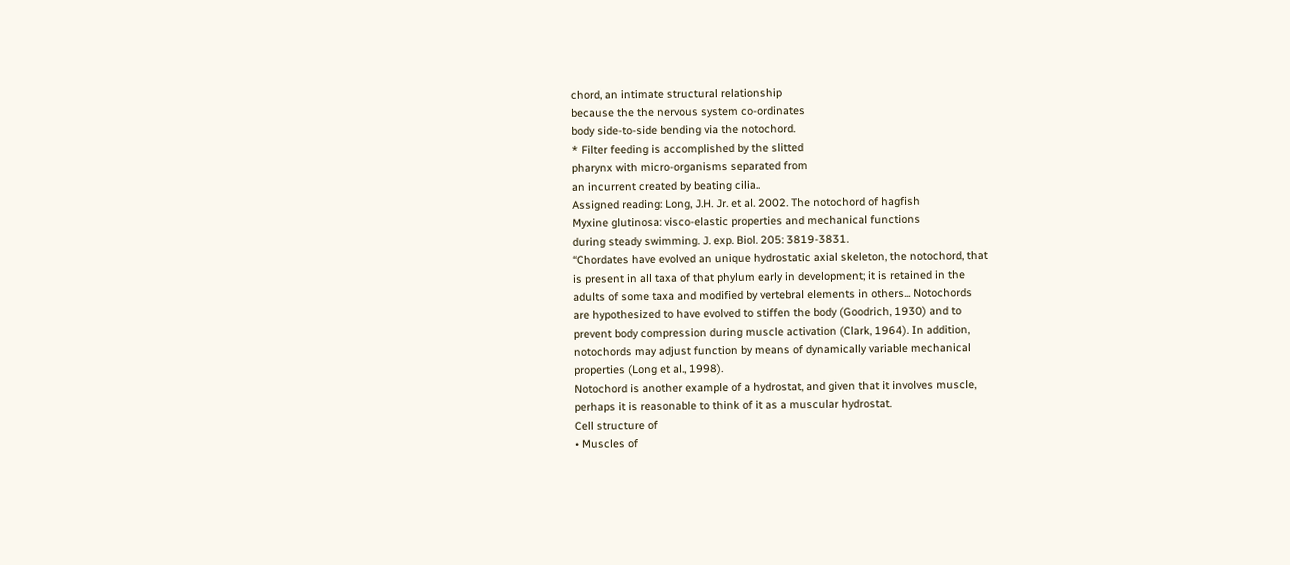chord, an intimate structural relationship
because the the nervous system co-ordinates
body side-to-side bending via the notochord.
* Filter feeding is accomplished by the slitted
pharynx with micro-organisms separated from
an incurrent created by beating cilia..
Assigned reading: Long, J.H. Jr. et al. 2002. The notochord of hagfish
Myxine glutinosa: visco-elastic properties and mechanical functions
during steady swimming. J. exp. Biol. 205: 3819-3831.
“Chordates have evolved an unique hydrostatic axial skeleton, the notochord, that
is present in all taxa of that phylum early in development; it is retained in the
adults of some taxa and modified by vertebral elements in others... Notochords
are hypothesized to have evolved to stiffen the body (Goodrich, 1930) and to
prevent body compression during muscle activation (Clark, 1964). In addition,
notochords may adjust function by means of dynamically variable mechanical
properties (Long et al., 1998).
Notochord is another example of a hydrostat, and given that it involves muscle,
perhaps it is reasonable to think of it as a muscular hydrostat.
Cell structure of
• Muscles of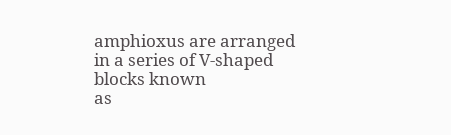amphioxus are arranged
in a series of V-shaped blocks known
as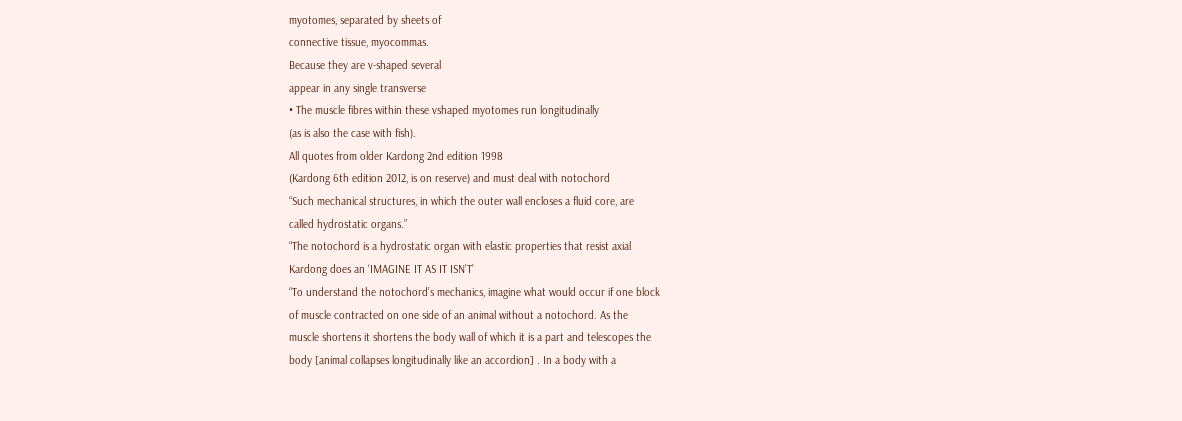myotomes, separated by sheets of
connective tissue, myocommas.
Because they are v-shaped several
appear in any single transverse
• The muscle fibres within these vshaped myotomes run longitudinally
(as is also the case with fish).
All quotes from older Kardong 2nd edition 1998
(Kardong 6th edition 2012, is on reserve) and must deal with notochord
“Such mechanical structures, in which the outer wall encloses a fluid core, are
called hydrostatic organs.”
“The notochord is a hydrostatic organ with elastic properties that resist axial
Kardong does an ‘IMAGINE IT AS IT ISN’T’
“To understand the notochord’s mechanics, imagine what would occur if one block
of muscle contracted on one side of an animal without a notochord. As the
muscle shortens it shortens the body wall of which it is a part and telescopes the
body [animal collapses longitudinally like an accordion] . In a body with a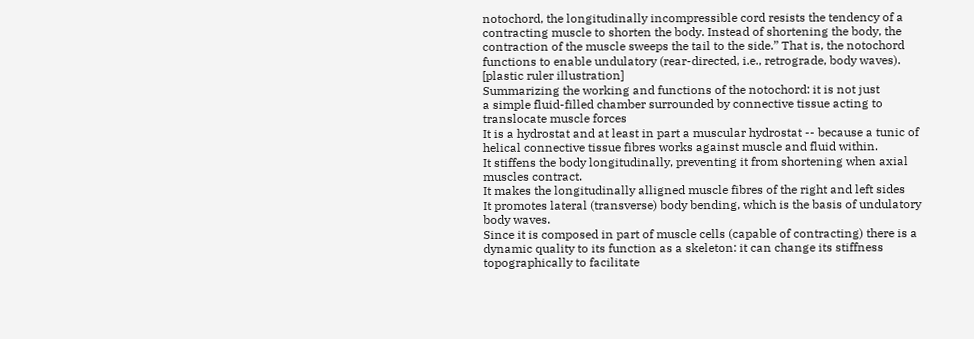notochord, the longitudinally incompressible cord resists the tendency of a
contracting muscle to shorten the body. Instead of shortening the body, the
contraction of the muscle sweeps the tail to the side.” That is, the notochord
functions to enable undulatory (rear-directed, i.e., retrograde, body waves).
[plastic ruler illustration]
Summarizing the working and functions of the notochord: it is not just
a simple fluid-filled chamber surrounded by connective tissue acting to
translocate muscle forces
It is a hydrostat and at least in part a muscular hydrostat -- because a tunic of
helical connective tissue fibres works against muscle and fluid within.
It stiffens the body longitudinally, preventing it from shortening when axial
muscles contract.
It makes the longitudinally alligned muscle fibres of the right and left sides
It promotes lateral (transverse) body bending, which is the basis of undulatory
body waves.
Since it is composed in part of muscle cells (capable of contracting) there is a
dynamic quality to its function as a skeleton: it can change its stiffness
topographically to facilitate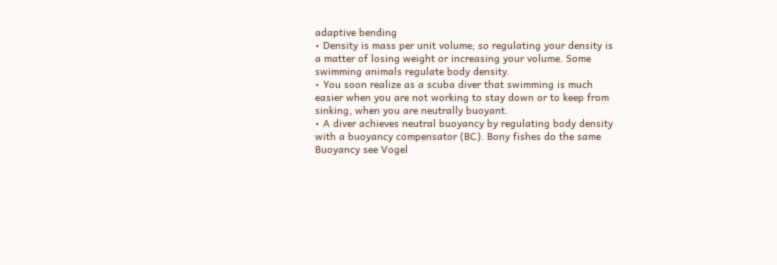adaptive bending
• Density is mass per unit volume; so regulating your density is
a matter of losing weight or increasing your volume. Some
swimming animals regulate body density.
• You soon realize as a scuba diver that swimming is much
easier when you are not working to stay down or to keep from
sinking, when you are neutrally buoyant.
• A diver achieves neutral buoyancy by regulating body density
with a buoyancy compensator (BC). Bony fishes do the same
Buoyancy see Vogel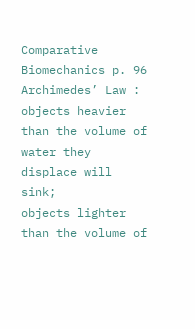Comparative Biomechanics p. 96
Archimedes’ Law : objects heavier than the volume of water they displace will sink;
objects lighter than the volume of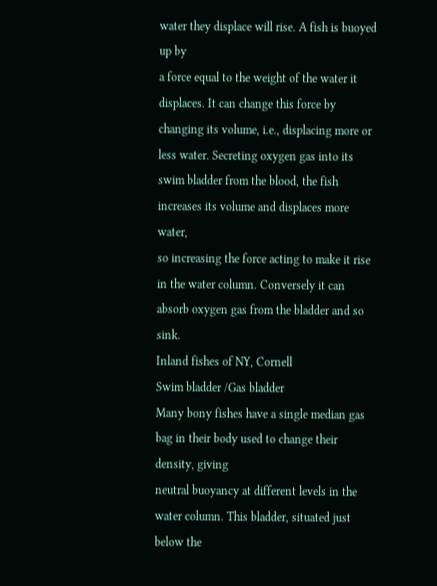water they displace will rise. A fish is buoyed up by
a force equal to the weight of the water it displaces. It can change this force by
changing its volume, i.e., displacing more or less water. Secreting oxygen gas into its
swim bladder from the blood, the fish increases its volume and displaces more water,
so increasing the force acting to make it rise in the water column. Conversely it can
absorb oxygen gas from the bladder and so sink.
Inland fishes of NY, Cornell
Swim bladder /Gas bladder
Many bony fishes have a single median gas bag in their body used to change their density, giving
neutral buoyancy at different levels in the water column. This bladder, situated just below the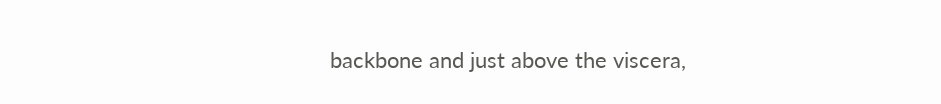backbone and just above the viscera,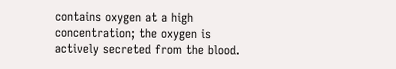contains oxygen at a high concentration; the oxygen is
actively secreted from the blood.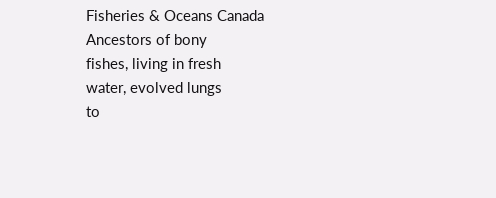Fisheries & Oceans Canada
Ancestors of bony
fishes, living in fresh
water, evolved lungs
to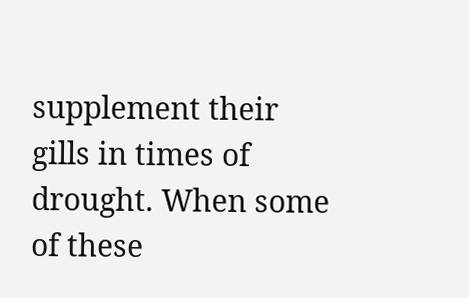supplement their
gills in times of
drought. When some
of these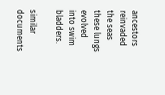ancestors
reinvaded the seas
these lungs evolved
into swim bladders.

similar documents